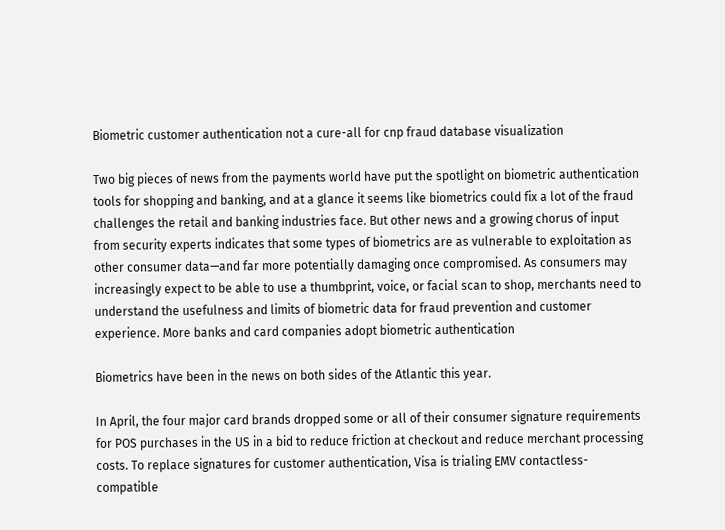Biometric customer authentication not a cure-all for cnp fraud database visualization

Two big pieces of news from the payments world have put the spotlight on biometric authentication tools for shopping and banking, and at a glance it seems like biometrics could fix a lot of the fraud challenges the retail and banking industries face. But other news and a growing chorus of input from security experts indicates that some types of biometrics are as vulnerable to exploitation as other consumer data—and far more potentially damaging once compromised. As consumers may increasingly expect to be able to use a thumbprint, voice, or facial scan to shop, merchants need to understand the usefulness and limits of biometric data for fraud prevention and customer experience. More banks and card companies adopt biometric authentication

Biometrics have been in the news on both sides of the Atlantic this year.

In April, the four major card brands dropped some or all of their consumer signature requirements for POS purchases in the US in a bid to reduce friction at checkout and reduce merchant processing costs. To replace signatures for customer authentication, Visa is trialing EMV contactless-compatible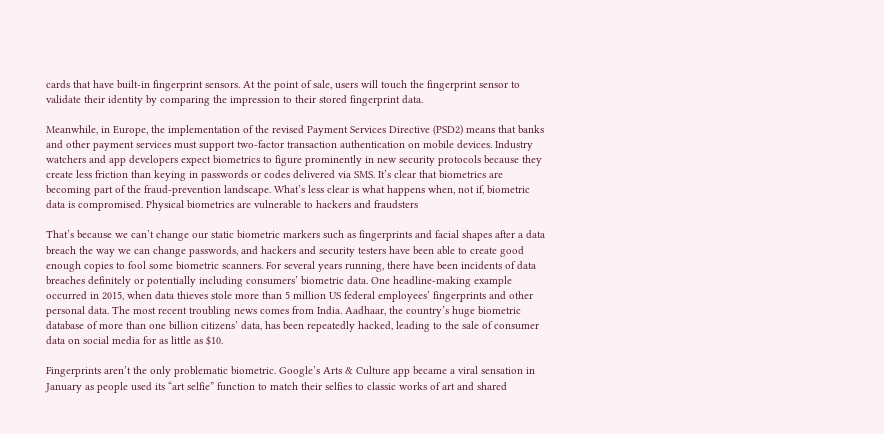cards that have built-in fingerprint sensors. At the point of sale, users will touch the fingerprint sensor to validate their identity by comparing the impression to their stored fingerprint data.

Meanwhile, in Europe, the implementation of the revised Payment Services Directive (PSD2) means that banks and other payment services must support two-factor transaction authentication on mobile devices. Industry watchers and app developers expect biometrics to figure prominently in new security protocols because they create less friction than keying in passwords or codes delivered via SMS. It’s clear that biometrics are becoming part of the fraud-prevention landscape. What’s less clear is what happens when, not if, biometric data is compromised. Physical biometrics are vulnerable to hackers and fraudsters

That’s because we can’t change our static biometric markers such as fingerprints and facial shapes after a data breach the way we can change passwords, and hackers and security testers have been able to create good enough copies to fool some biometric scanners. For several years running, there have been incidents of data breaches definitely or potentially including consumers’ biometric data. One headline-making example occurred in 2015, when data thieves stole more than 5 million US federal employees’ fingerprints and other personal data. The most recent troubling news comes from India. Aadhaar, the country’s huge biometric database of more than one billion citizens’ data, has been repeatedly hacked, leading to the sale of consumer data on social media for as little as $10.

Fingerprints aren’t the only problematic biometric. Google’s Arts & Culture app became a viral sensation in January as people used its “art selfie” function to match their selfies to classic works of art and shared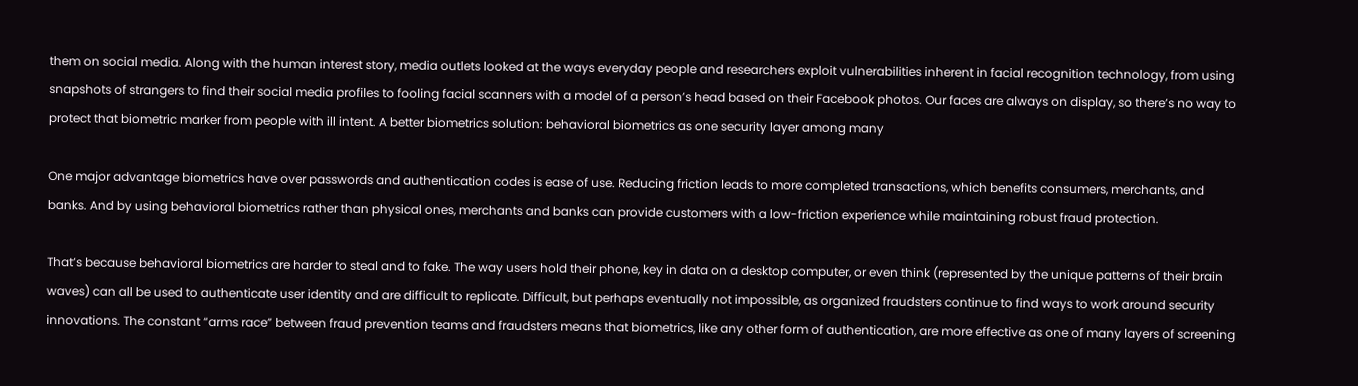them on social media. Along with the human interest story, media outlets looked at the ways everyday people and researchers exploit vulnerabilities inherent in facial recognition technology, from using snapshots of strangers to find their social media profiles to fooling facial scanners with a model of a person’s head based on their Facebook photos. Our faces are always on display, so there’s no way to protect that biometric marker from people with ill intent. A better biometrics solution: behavioral biometrics as one security layer among many

One major advantage biometrics have over passwords and authentication codes is ease of use. Reducing friction leads to more completed transactions, which benefits consumers, merchants, and banks. And by using behavioral biometrics rather than physical ones, merchants and banks can provide customers with a low-friction experience while maintaining robust fraud protection.

That’s because behavioral biometrics are harder to steal and to fake. The way users hold their phone, key in data on a desktop computer, or even think (represented by the unique patterns of their brain waves) can all be used to authenticate user identity and are difficult to replicate. Difficult, but perhaps eventually not impossible, as organized fraudsters continue to find ways to work around security innovations. The constant “arms race” between fraud prevention teams and fraudsters means that biometrics, like any other form of authentication, are more effective as one of many layers of screening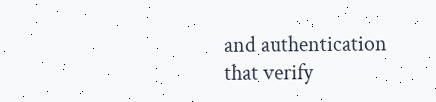and authentication that verify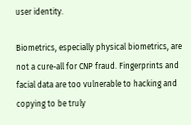user identity.

Biometrics, especially physical biometrics, are not a cure-all for CNP fraud. Fingerprints and facial data are too vulnerable to hacking and copying to be truly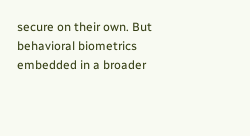secure on their own. But behavioral biometrics embedded in a broader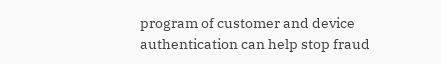program of customer and device authentication can help stop fraud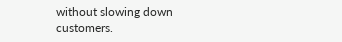without slowing down customers.